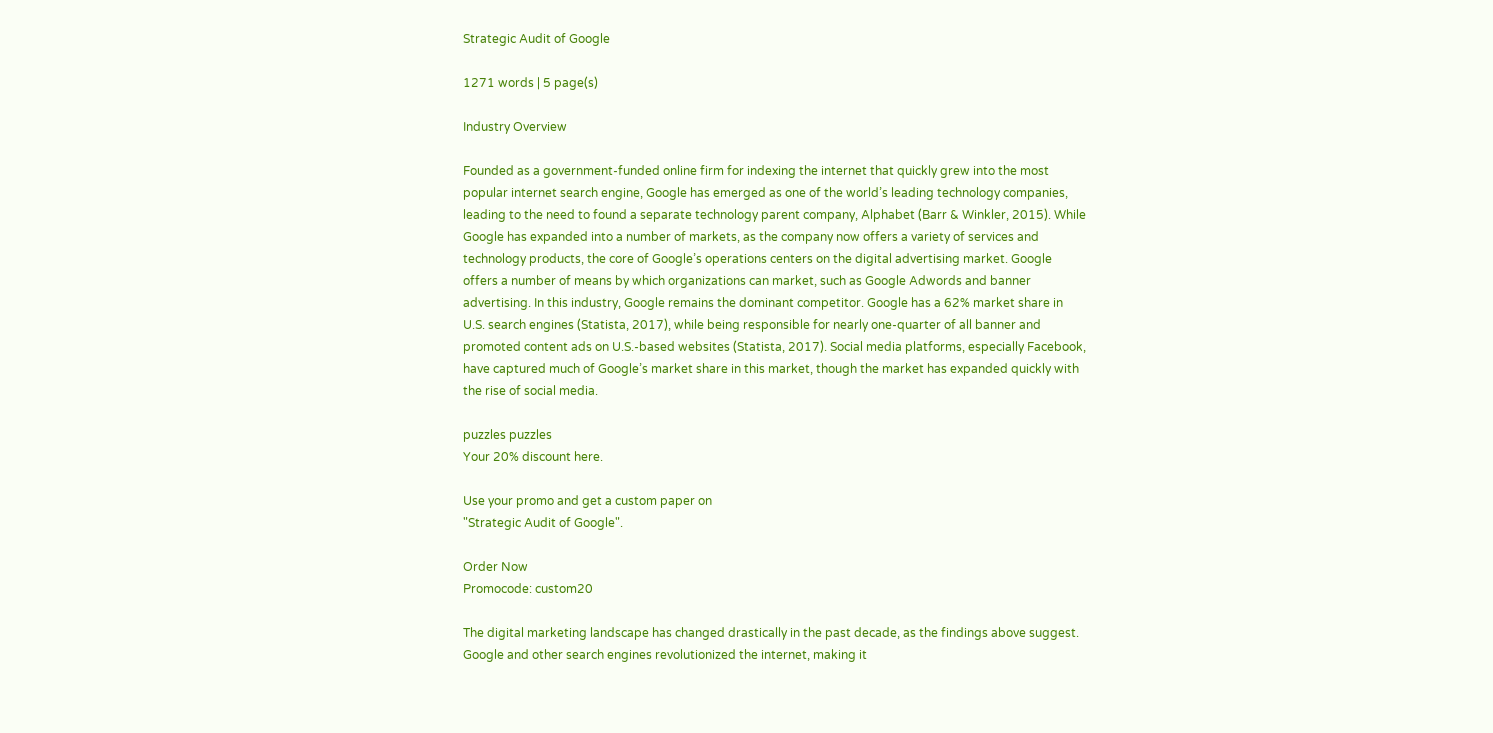Strategic Audit of Google

1271 words | 5 page(s)

Industry Overview

Founded as a government-funded online firm for indexing the internet that quickly grew into the most popular internet search engine, Google has emerged as one of the world’s leading technology companies, leading to the need to found a separate technology parent company, Alphabet (Barr & Winkler, 2015). While Google has expanded into a number of markets, as the company now offers a variety of services and technology products, the core of Google’s operations centers on the digital advertising market. Google offers a number of means by which organizations can market, such as Google Adwords and banner advertising. In this industry, Google remains the dominant competitor. Google has a 62% market share in U.S. search engines (Statista, 2017), while being responsible for nearly one-quarter of all banner and promoted content ads on U.S.-based websites (Statista, 2017). Social media platforms, especially Facebook, have captured much of Google’s market share in this market, though the market has expanded quickly with the rise of social media.

puzzles puzzles
Your 20% discount here.

Use your promo and get a custom paper on
"Strategic Audit of Google".

Order Now
Promocode: custom20

The digital marketing landscape has changed drastically in the past decade, as the findings above suggest. Google and other search engines revolutionized the internet, making it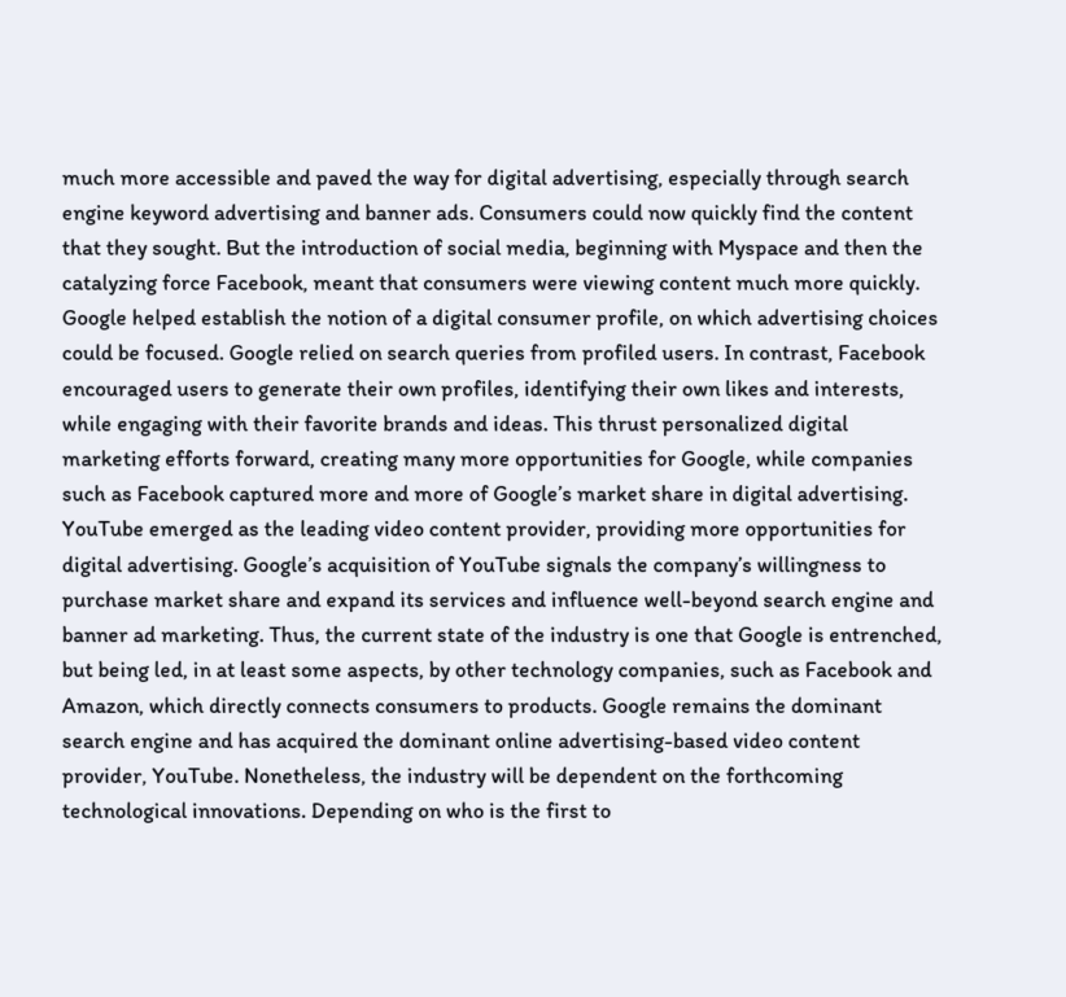much more accessible and paved the way for digital advertising, especially through search engine keyword advertising and banner ads. Consumers could now quickly find the content that they sought. But the introduction of social media, beginning with Myspace and then the catalyzing force Facebook, meant that consumers were viewing content much more quickly. Google helped establish the notion of a digital consumer profile, on which advertising choices could be focused. Google relied on search queries from profiled users. In contrast, Facebook encouraged users to generate their own profiles, identifying their own likes and interests, while engaging with their favorite brands and ideas. This thrust personalized digital marketing efforts forward, creating many more opportunities for Google, while companies such as Facebook captured more and more of Google’s market share in digital advertising. YouTube emerged as the leading video content provider, providing more opportunities for digital advertising. Google’s acquisition of YouTube signals the company’s willingness to purchase market share and expand its services and influence well-beyond search engine and banner ad marketing. Thus, the current state of the industry is one that Google is entrenched, but being led, in at least some aspects, by other technology companies, such as Facebook and Amazon, which directly connects consumers to products. Google remains the dominant search engine and has acquired the dominant online advertising-based video content provider, YouTube. Nonetheless, the industry will be dependent on the forthcoming technological innovations. Depending on who is the first to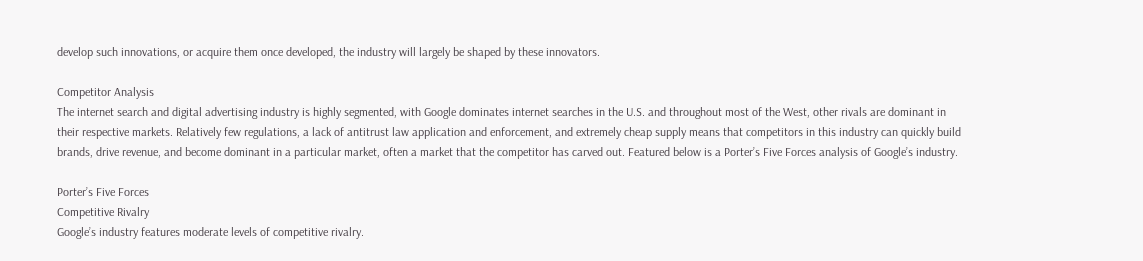develop such innovations, or acquire them once developed, the industry will largely be shaped by these innovators.

Competitor Analysis
The internet search and digital advertising industry is highly segmented, with Google dominates internet searches in the U.S. and throughout most of the West, other rivals are dominant in their respective markets. Relatively few regulations, a lack of antitrust law application and enforcement, and extremely cheap supply means that competitors in this industry can quickly build brands, drive revenue, and become dominant in a particular market, often a market that the competitor has carved out. Featured below is a Porter’s Five Forces analysis of Google’s industry.

Porter’s Five Forces
Competitive Rivalry
Google’s industry features moderate levels of competitive rivalry.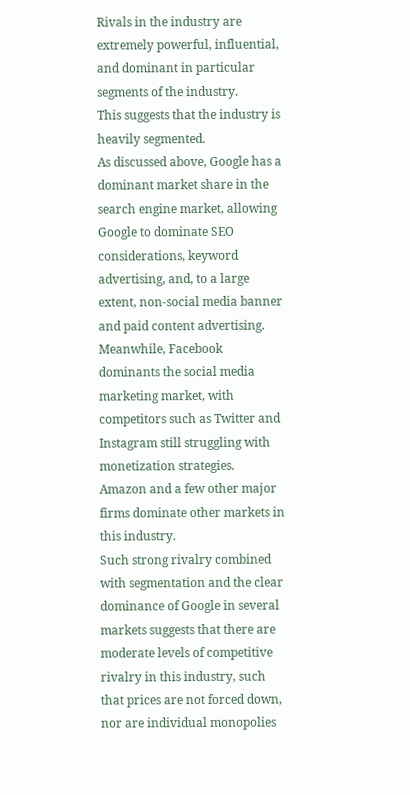Rivals in the industry are extremely powerful, influential, and dominant in particular segments of the industry.
This suggests that the industry is heavily segmented.
As discussed above, Google has a dominant market share in the search engine market, allowing Google to dominate SEO considerations, keyword advertising, and, to a large extent, non-social media banner and paid content advertising.
Meanwhile, Facebook dominants the social media marketing market, with competitors such as Twitter and Instagram still struggling with monetization strategies.
Amazon and a few other major firms dominate other markets in this industry.
Such strong rivalry combined with segmentation and the clear dominance of Google in several markets suggests that there are moderate levels of competitive rivalry in this industry, such that prices are not forced down, nor are individual monopolies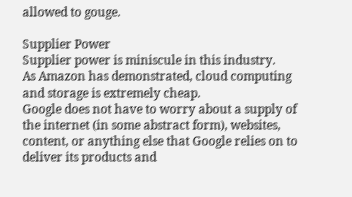allowed to gouge.

Supplier Power
Supplier power is miniscule in this industry.
As Amazon has demonstrated, cloud computing and storage is extremely cheap.
Google does not have to worry about a supply of the internet (in some abstract form), websites, content, or anything else that Google relies on to deliver its products and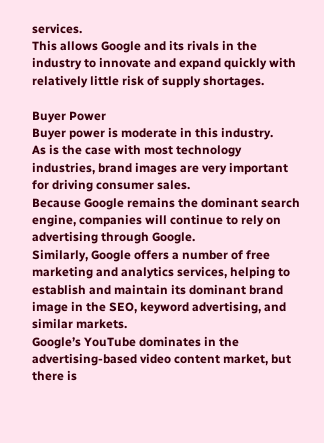services.
This allows Google and its rivals in the industry to innovate and expand quickly with relatively little risk of supply shortages.

Buyer Power
Buyer power is moderate in this industry.
As is the case with most technology industries, brand images are very important for driving consumer sales.
Because Google remains the dominant search engine, companies will continue to rely on advertising through Google.
Similarly, Google offers a number of free marketing and analytics services, helping to establish and maintain its dominant brand image in the SEO, keyword advertising, and similar markets.
Google’s YouTube dominates in the advertising-based video content market, but there is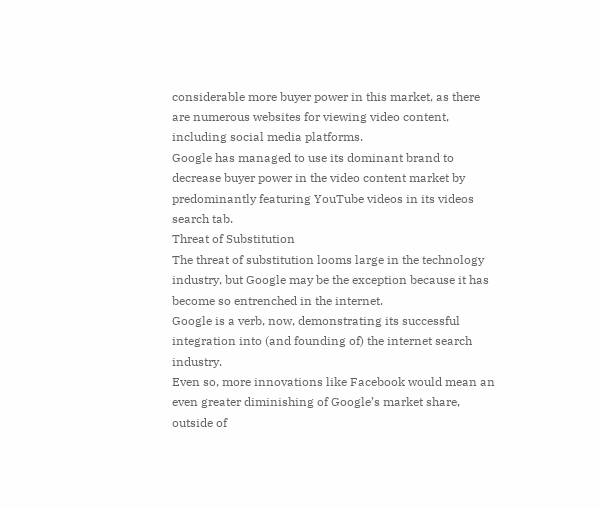considerable more buyer power in this market, as there are numerous websites for viewing video content, including social media platforms.
Google has managed to use its dominant brand to decrease buyer power in the video content market by predominantly featuring YouTube videos in its videos search tab.
Threat of Substitution
The threat of substitution looms large in the technology industry, but Google may be the exception because it has become so entrenched in the internet.
Google is a verb, now, demonstrating its successful integration into (and founding of) the internet search industry.
Even so, more innovations like Facebook would mean an even greater diminishing of Google’s market share, outside of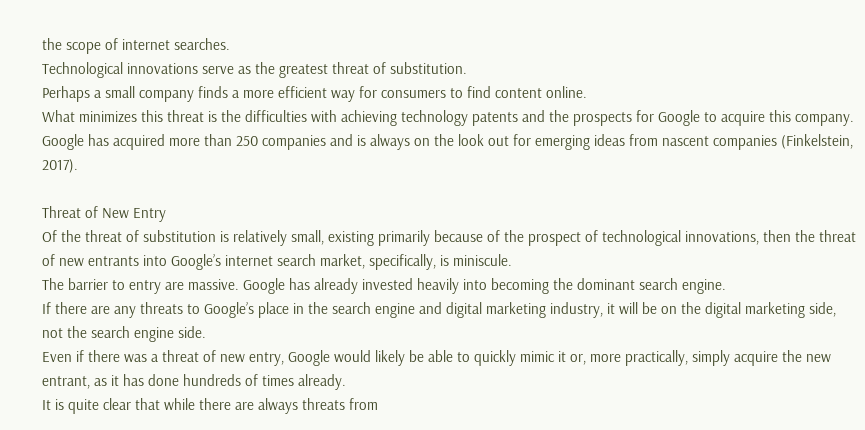the scope of internet searches.
Technological innovations serve as the greatest threat of substitution.
Perhaps a small company finds a more efficient way for consumers to find content online.
What minimizes this threat is the difficulties with achieving technology patents and the prospects for Google to acquire this company.
Google has acquired more than 250 companies and is always on the look out for emerging ideas from nascent companies (Finkelstein, 2017).

Threat of New Entry
Of the threat of substitution is relatively small, existing primarily because of the prospect of technological innovations, then the threat of new entrants into Google’s internet search market, specifically, is miniscule.
The barrier to entry are massive. Google has already invested heavily into becoming the dominant search engine.
If there are any threats to Google’s place in the search engine and digital marketing industry, it will be on the digital marketing side, not the search engine side.
Even if there was a threat of new entry, Google would likely be able to quickly mimic it or, more practically, simply acquire the new entrant, as it has done hundreds of times already.
It is quite clear that while there are always threats from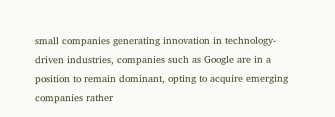small companies generating innovation in technology-driven industries, companies such as Google are in a position to remain dominant, opting to acquire emerging companies rather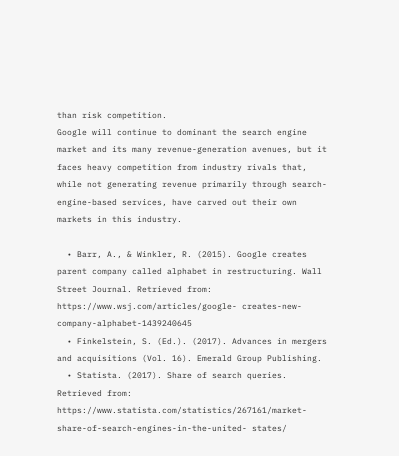than risk competition.
Google will continue to dominant the search engine market and its many revenue-generation avenues, but it faces heavy competition from industry rivals that, while not generating revenue primarily through search-engine-based services, have carved out their own markets in this industry.

  • Barr, A., & Winkler, R. (2015). Google creates parent company called alphabet in restructuring. Wall Street Journal. Retrieved from: https://www.wsj.com/articles/google- creates-new-company-alphabet-1439240645
  • Finkelstein, S. (Ed.). (2017). Advances in mergers and acquisitions (Vol. 16). Emerald Group Publishing.
  • Statista. (2017). Share of search queries. Retrieved from: https://www.statista.com/statistics/267161/market-share-of-search-engines-in-the-united- states/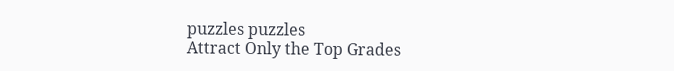puzzles puzzles
Attract Only the Top Grades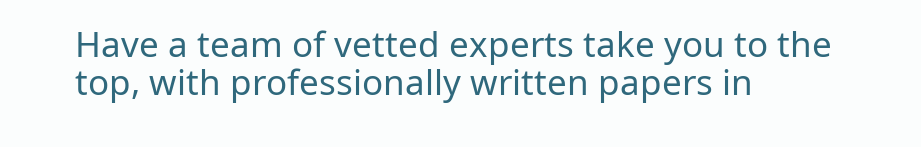Have a team of vetted experts take you to the top, with professionally written papers in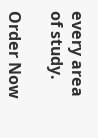every area of study.

Order Now